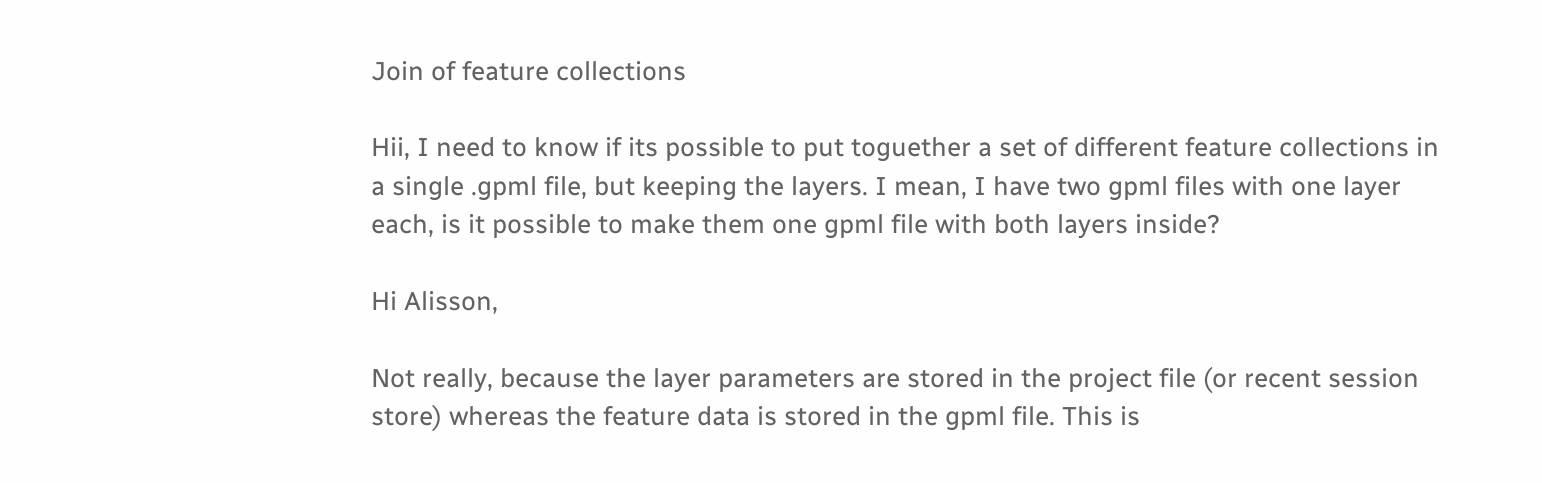Join of feature collections

Hii, I need to know if its possible to put toguether a set of different feature collections in a single .gpml file, but keeping the layers. I mean, I have two gpml files with one layer each, is it possible to make them one gpml file with both layers inside?

Hi Alisson,

Not really, because the layer parameters are stored in the project file (or recent session store) whereas the feature data is stored in the gpml file. This is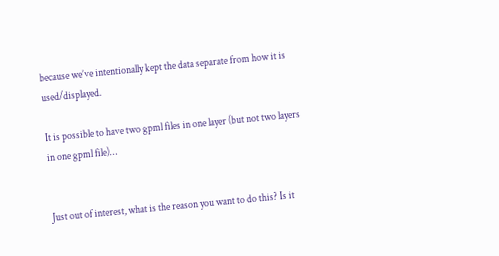because we’ve intentionally kept the data separate from how it is used/displayed.

It is possible to have two gpml files in one layer (but not two layers in one gpml file)…


Just out of interest, what is the reason you want to do this? Is it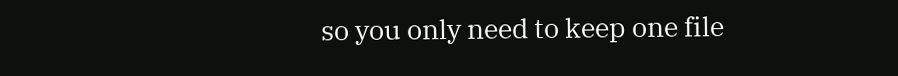so you only need to keep one file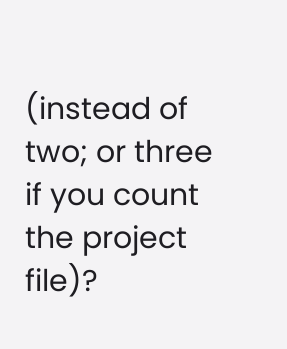(instead of two; or three if you count the project file)?